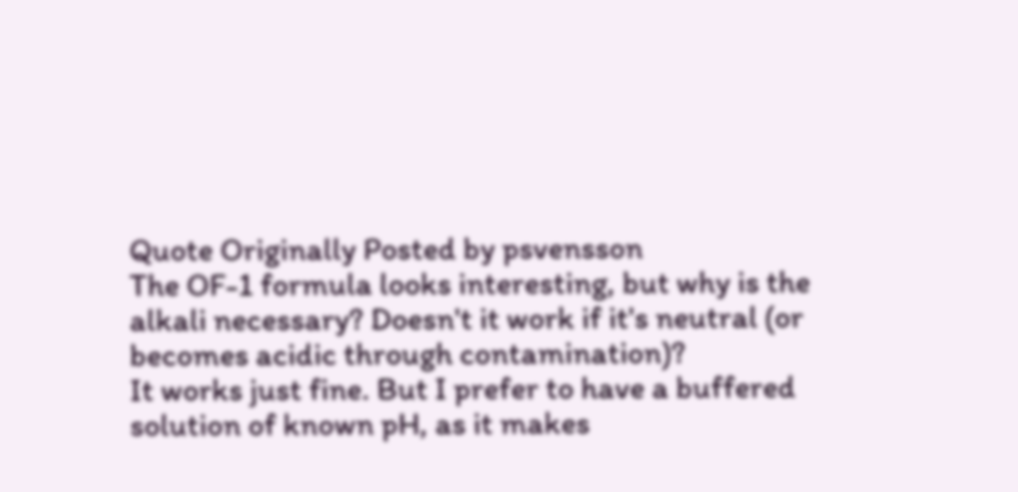Quote Originally Posted by psvensson
The OF-1 formula looks interesting, but why is the alkali necessary? Doesn't it work if it's neutral (or becomes acidic through contamination)?
It works just fine. But I prefer to have a buffered solution of known pH, as it makes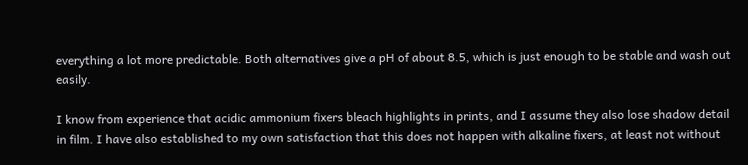everything a lot more predictable. Both alternatives give a pH of about 8.5, which is just enough to be stable and wash out easily.

I know from experience that acidic ammonium fixers bleach highlights in prints, and I assume they also lose shadow detail in film. I have also established to my own satisfaction that this does not happen with alkaline fixers, at least not without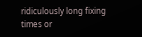ridiculously long fixing times or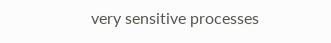very sensitive processes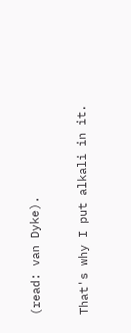(read: van Dyke).

That's why I put alkali in it.